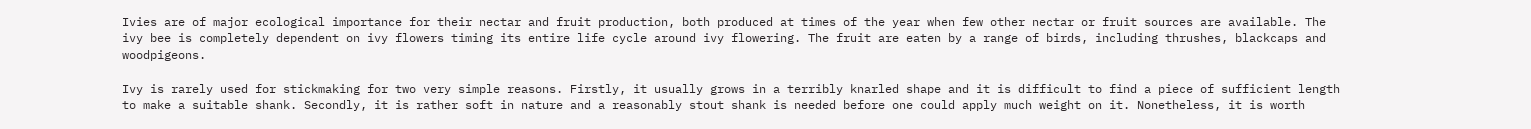Ivies are of major ecological importance for their nectar and fruit production, both produced at times of the year when few other nectar or fruit sources are available. The ivy bee is completely dependent on ivy flowers timing its entire life cycle around ivy flowering. The fruit are eaten by a range of birds, including thrushes, blackcaps and woodpigeons.

Ivy is rarely used for stickmaking for two very simple reasons. Firstly, it usually grows in a terribly knarled shape and it is difficult to find a piece of sufficient length to make a suitable shank. Secondly, it is rather soft in nature and a reasonably stout shank is needed before one could apply much weight on it. Nonetheless, it is worth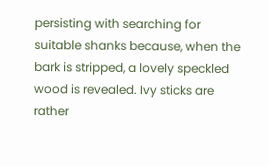persisting with searching for suitable shanks because, when the bark is stripped, a lovely speckled wood is revealed. Ivy sticks are rather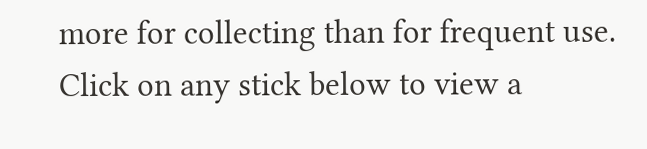more for collecting than for frequent use.
Click on any stick below to view a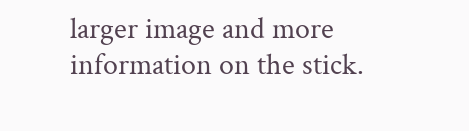larger image and more information on the stick.